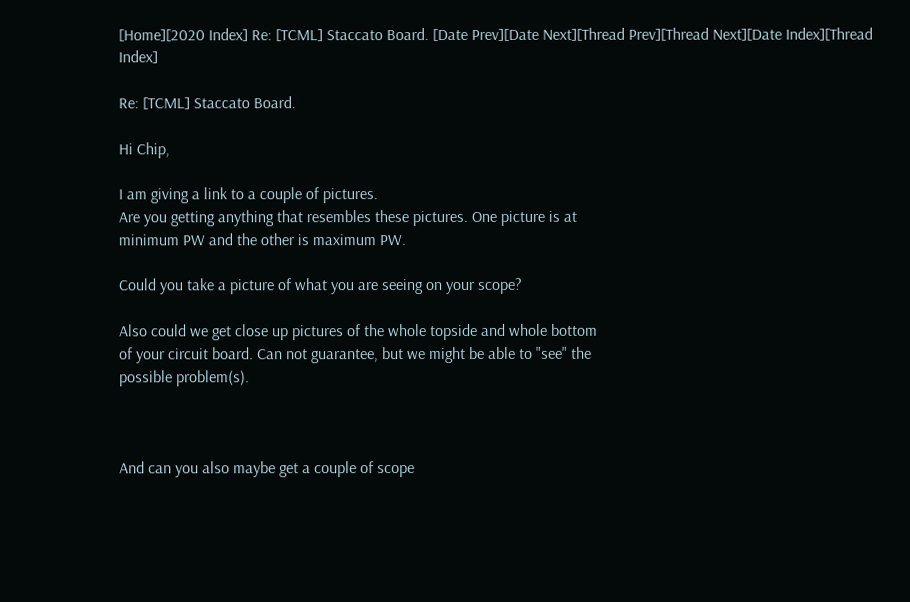[Home][2020 Index] Re: [TCML] Staccato Board. [Date Prev][Date Next][Thread Prev][Thread Next][Date Index][Thread Index]

Re: [TCML] Staccato Board.

Hi Chip,

I am giving a link to a couple of pictures.
Are you getting anything that resembles these pictures. One picture is at
minimum PW and the other is maximum PW.

Could you take a picture of what you are seeing on your scope?

Also could we get close up pictures of the whole topside and whole bottom
of your circuit board. Can not guarantee, but we might be able to "see" the
possible problem(s).



And can you also maybe get a couple of scope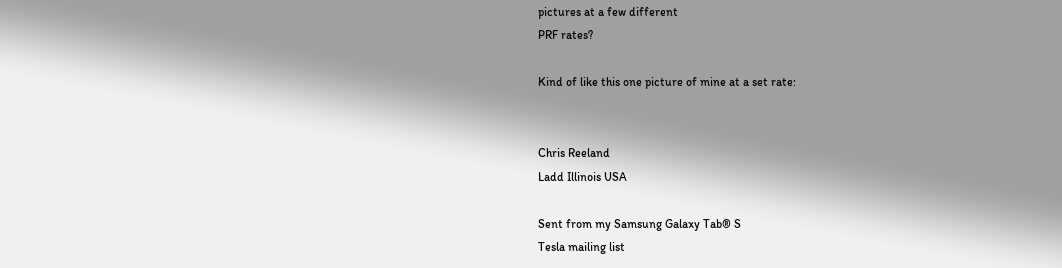pictures at a few different
PRF rates?

Kind of like this one picture of mine at a set rate:


Chris Reeland
Ladd Illinois USA

Sent from my Samsung Galaxy Tab® S
Tesla mailing list